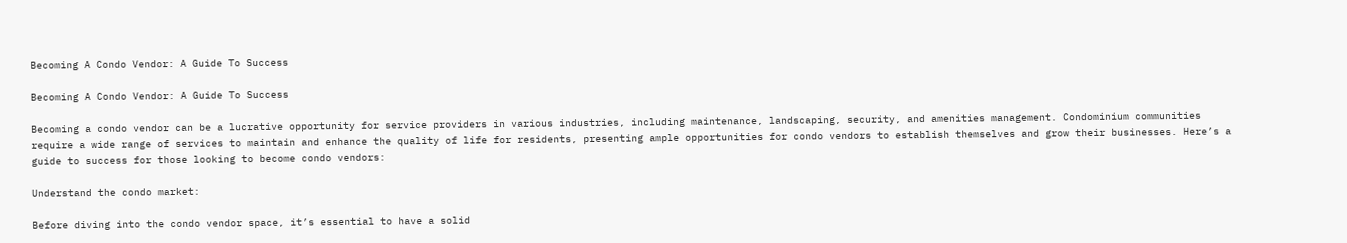Becoming A Condo Vendor: A Guide To Success

Becoming A Condo Vendor: A Guide To Success

Becoming a condo vendor can be a lucrative opportunity for service providers in various industries, including maintenance, landscaping, security, and amenities management. Condominium communities require a wide range of services to maintain and enhance the quality of life for residents, presenting ample opportunities for condo vendors to establish themselves and grow their businesses. Here’s a guide to success for those looking to become condo vendors:

Understand the condo market:

Before diving into the condo vendor space, it’s essential to have a solid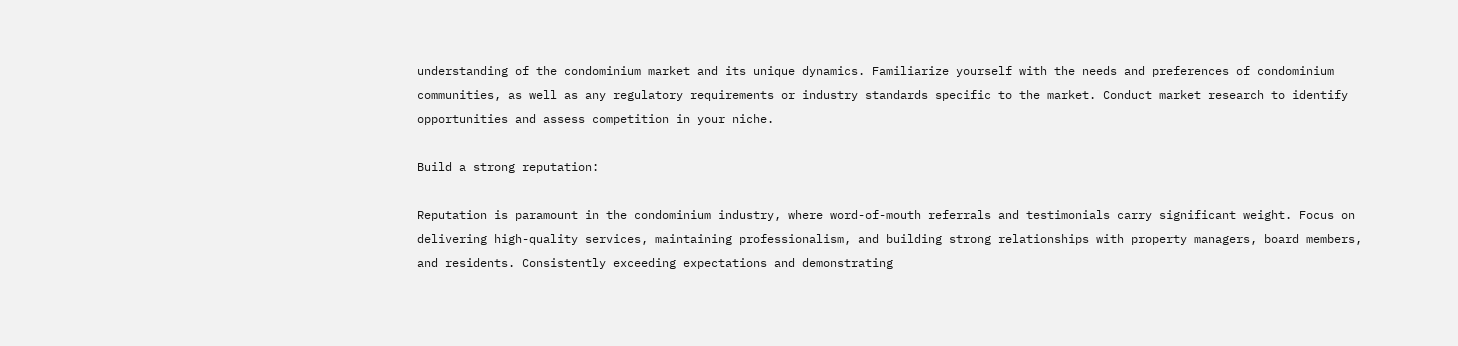understanding of the condominium market and its unique dynamics. Familiarize yourself with the needs and preferences of condominium communities, as well as any regulatory requirements or industry standards specific to the market. Conduct market research to identify opportunities and assess competition in your niche.

Build a strong reputation:

Reputation is paramount in the condominium industry, where word-of-mouth referrals and testimonials carry significant weight. Focus on delivering high-quality services, maintaining professionalism, and building strong relationships with property managers, board members, and residents. Consistently exceeding expectations and demonstrating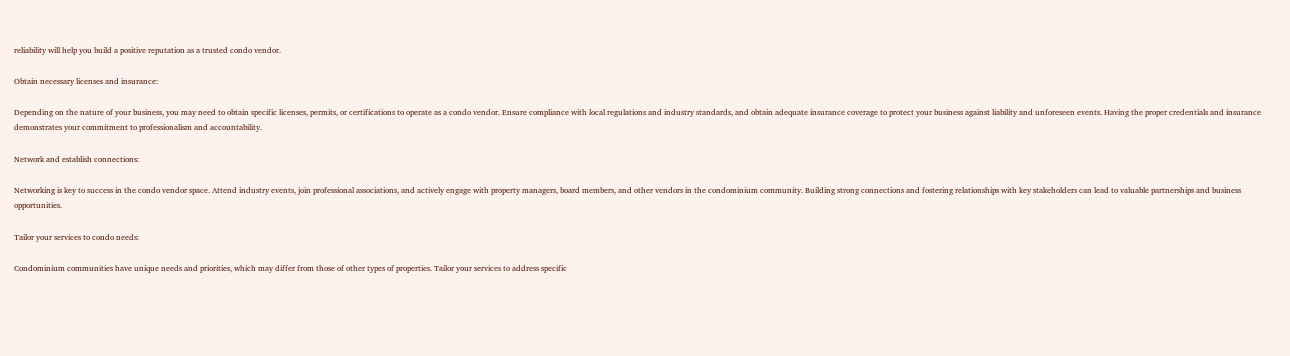reliability will help you build a positive reputation as a trusted condo vendor.

Obtain necessary licenses and insurance:

Depending on the nature of your business, you may need to obtain specific licenses, permits, or certifications to operate as a condo vendor. Ensure compliance with local regulations and industry standards, and obtain adequate insurance coverage to protect your business against liability and unforeseen events. Having the proper credentials and insurance demonstrates your commitment to professionalism and accountability.

Network and establish connections:

Networking is key to success in the condo vendor space. Attend industry events, join professional associations, and actively engage with property managers, board members, and other vendors in the condominium community. Building strong connections and fostering relationships with key stakeholders can lead to valuable partnerships and business opportunities.

Tailor your services to condo needs:

Condominium communities have unique needs and priorities, which may differ from those of other types of properties. Tailor your services to address specific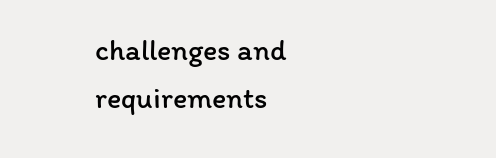challenges and requirements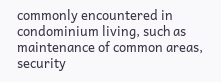commonly encountered in condominium living, such as maintenance of common areas, security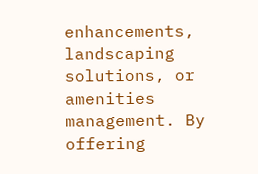enhancements, landscaping solutions, or amenities management. By offering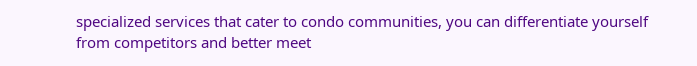specialized services that cater to condo communities, you can differentiate yourself from competitors and better meet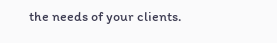the needs of your clients.